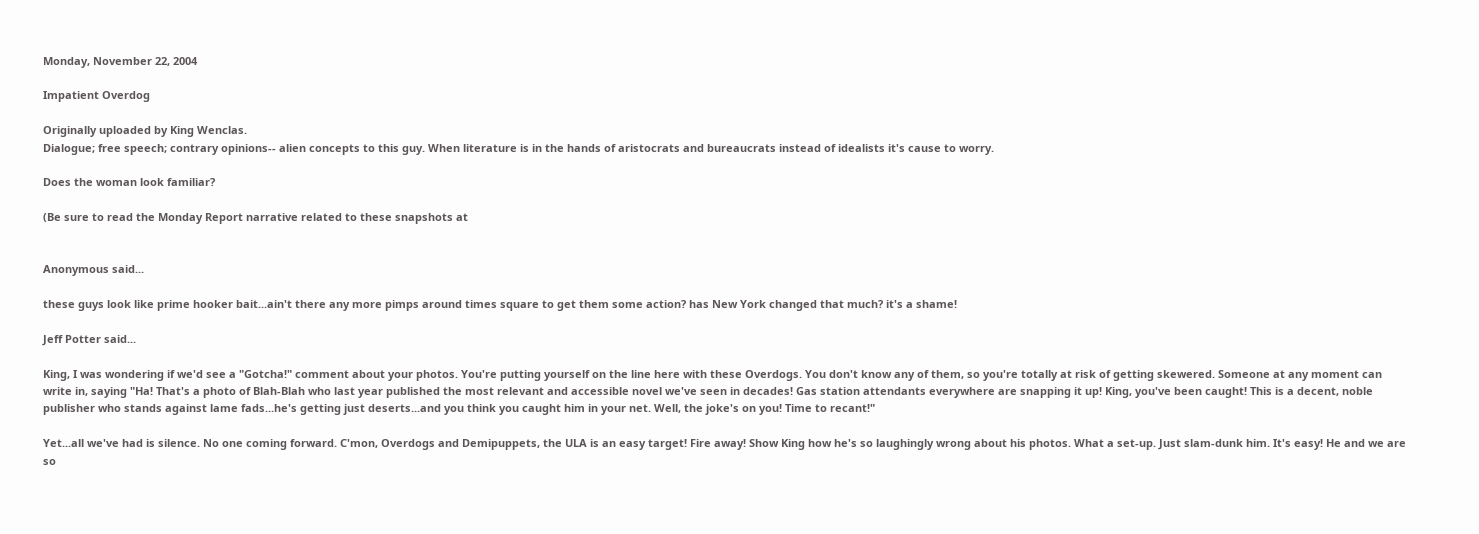Monday, November 22, 2004

Impatient Overdog

Originally uploaded by King Wenclas.
Dialogue; free speech; contrary opinions-- alien concepts to this guy. When literature is in the hands of aristocrats and bureaucrats instead of idealists it's cause to worry.

Does the woman look familiar?

(Be sure to read the Monday Report narrative related to these snapshots at


Anonymous said...

these guys look like prime hooker bait...ain't there any more pimps around times square to get them some action? has New York changed that much? it's a shame!

Jeff Potter said...

King, I was wondering if we'd see a "Gotcha!" comment about your photos. You're putting yourself on the line here with these Overdogs. You don't know any of them, so you're totally at risk of getting skewered. Someone at any moment can write in, saying "Ha! That's a photo of Blah-Blah who last year published the most relevant and accessible novel we've seen in decades! Gas station attendants everywhere are snapping it up! King, you've been caught! This is a decent, noble publisher who stands against lame fads...he's getting just deserts...and you think you caught him in your net. Well, the joke's on you! Time to recant!"

Yet...all we've had is silence. No one coming forward. C'mon, Overdogs and Demipuppets, the ULA is an easy target! Fire away! Show King how he's so laughingly wrong about his photos. What a set-up. Just slam-dunk him. It's easy! He and we are so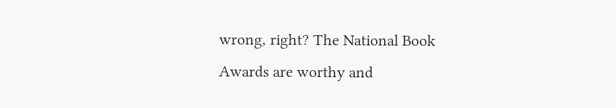wrong, right? The National Book Awards are worthy and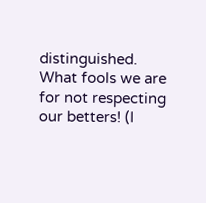distinguished. What fools we are for not respecting our betters! (I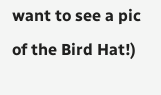want to see a pic of the Bird Hat!)